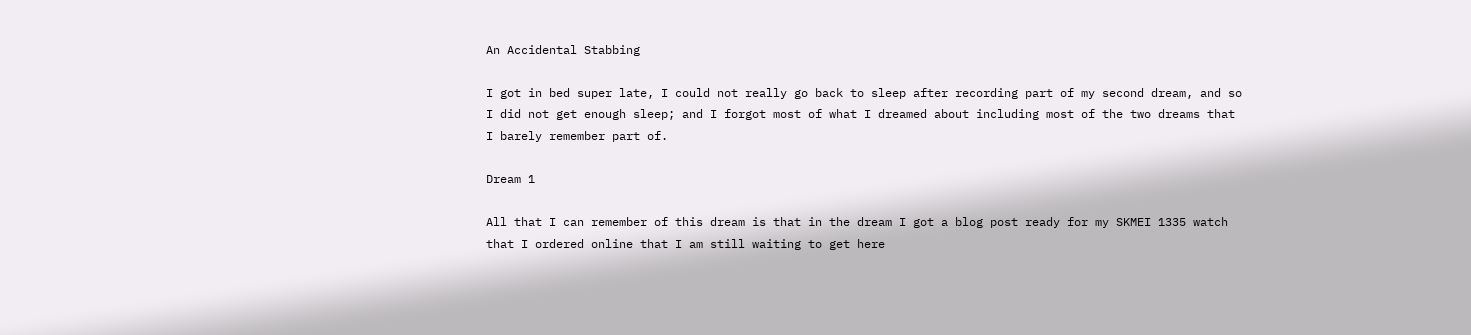An Accidental Stabbing

I got in bed super late, I could not really go back to sleep after recording part of my second dream, and so I did not get enough sleep; and I forgot most of what I dreamed about including most of the two dreams that I barely remember part of.

Dream 1

All that I can remember of this dream is that in the dream I got a blog post ready for my SKMEI 1335 watch that I ordered online that I am still waiting to get here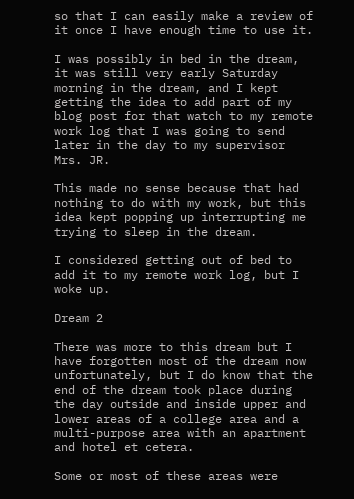so that I can easily make a review of it once I have enough time to use it.

I was possibly in bed in the dream, it was still very early Saturday morning in the dream, and I kept getting the idea to add part of my blog post for that watch to my remote work log that I was going to send later in the day to my supervisor Mrs. JR.

This made no sense because that had nothing to do with my work, but this idea kept popping up interrupting me trying to sleep in the dream.

I considered getting out of bed to add it to my remote work log, but I woke up.

Dream 2

There was more to this dream but I have forgotten most of the dream now unfortunately, but I do know that the end of the dream took place during the day outside and inside upper and lower areas of a college area and a multi-purpose area with an apartment and hotel et cetera.

Some or most of these areas were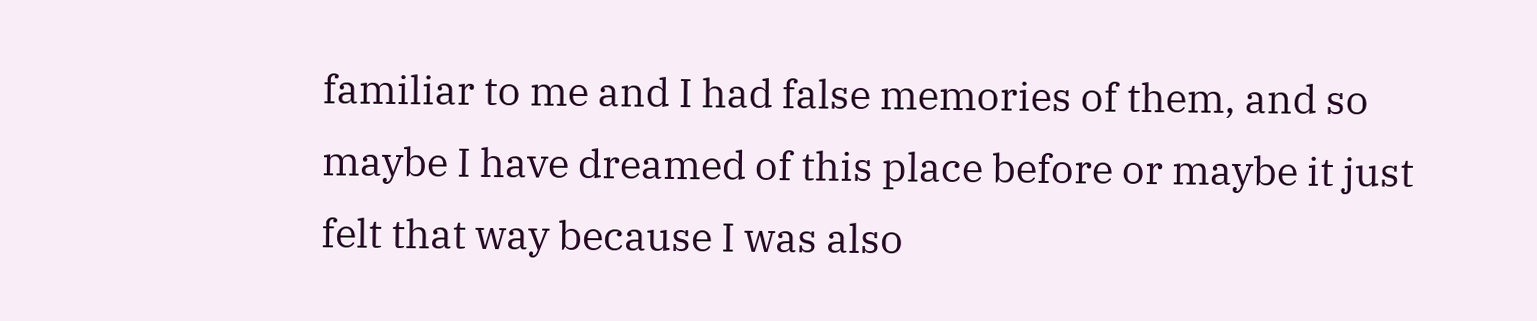familiar to me and I had false memories of them, and so maybe I have dreamed of this place before or maybe it just felt that way because I was also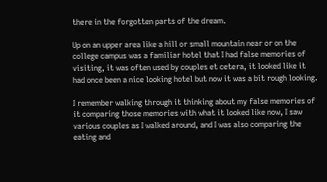there in the forgotten parts of the dream.

Up on an upper area like a hill or small mountain near or on the college campus was a familiar hotel that I had false memories of visiting, it was often used by couples et cetera, it looked like it had once been a nice looking hotel but now it was a bit rough looking.

I remember walking through it thinking about my false memories of it comparing those memories with what it looked like now, I saw various couples as I walked around, and I was also comparing the eating and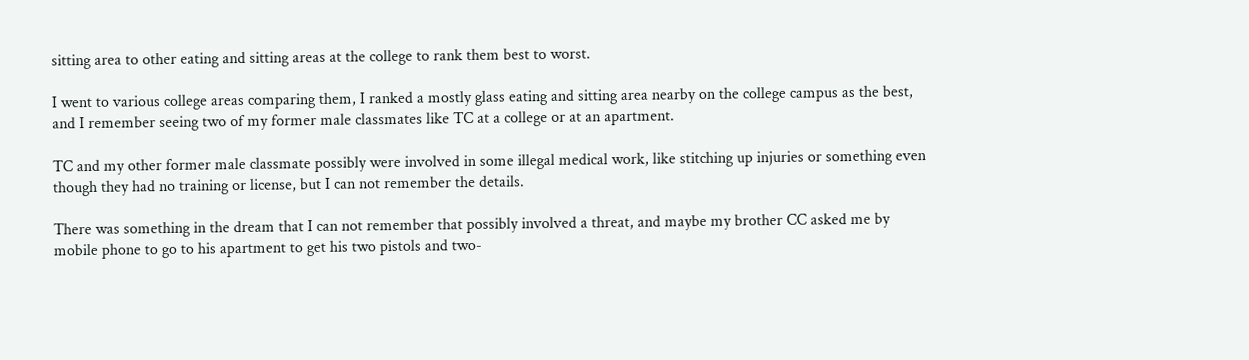sitting area to other eating and sitting areas at the college to rank them best to worst.

I went to various college areas comparing them, I ranked a mostly glass eating and sitting area nearby on the college campus as the best, and I remember seeing two of my former male classmates like TC at a college or at an apartment.

TC and my other former male classmate possibly were involved in some illegal medical work, like stitching up injuries or something even though they had no training or license, but I can not remember the details.

There was something in the dream that I can not remember that possibly involved a threat, and maybe my brother CC asked me by mobile phone to go to his apartment to get his two pistols and two-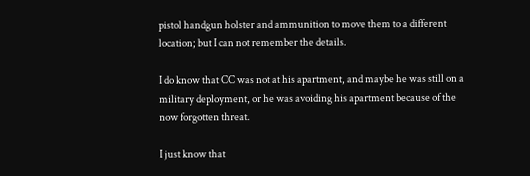pistol handgun holster and ammunition to move them to a different location; but I can not remember the details.

I do know that CC was not at his apartment, and maybe he was still on a military deployment, or he was avoiding his apartment because of the now forgotten threat.

I just know that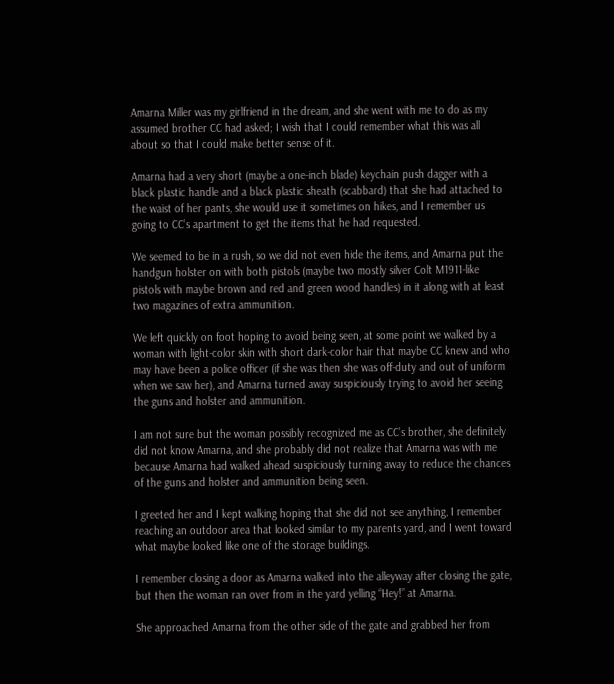Amarna Miller was my girlfriend in the dream, and she went with me to do as my assumed brother CC had asked; I wish that I could remember what this was all about so that I could make better sense of it.

Amarna had a very short (maybe a one-inch blade) keychain push dagger with a black plastic handle and a black plastic sheath (scabbard) that she had attached to the waist of her pants, she would use it sometimes on hikes, and I remember us going to CC’s apartment to get the items that he had requested.

We seemed to be in a rush, so we did not even hide the items, and Amarna put the handgun holster on with both pistols (maybe two mostly silver Colt M1911-like pistols with maybe brown and red and green wood handles) in it along with at least two magazines of extra ammunition.

We left quickly on foot hoping to avoid being seen, at some point we walked by a woman with light-color skin with short dark-color hair that maybe CC knew and who may have been a police officer (if she was then she was off-duty and out of uniform when we saw her), and Amarna turned away suspiciously trying to avoid her seeing the guns and holster and ammunition.

I am not sure but the woman possibly recognized me as CC’s brother, she definitely did not know Amarna, and she probably did not realize that Amarna was with me because Amarna had walked ahead suspiciously turning away to reduce the chances of the guns and holster and ammunition being seen.

I greeted her and I kept walking hoping that she did not see anything, I remember reaching an outdoor area that looked similar to my parents yard, and I went toward what maybe looked like one of the storage buildings.

I remember closing a door as Amarna walked into the alleyway after closing the gate, but then the woman ran over from in the yard yelling “Hey!” at Amarna.

She approached Amarna from the other side of the gate and grabbed her from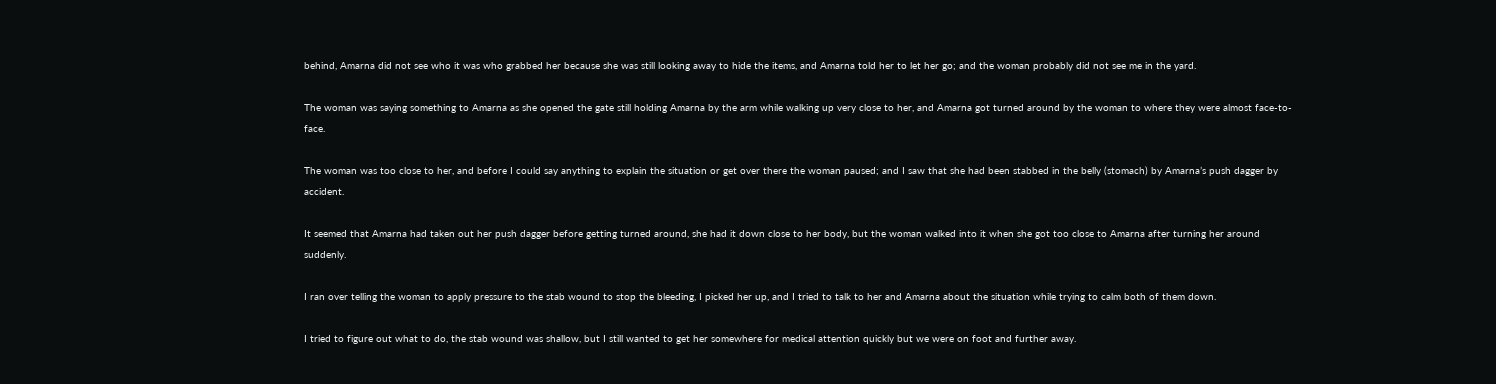behind, Amarna did not see who it was who grabbed her because she was still looking away to hide the items, and Amarna told her to let her go; and the woman probably did not see me in the yard.

The woman was saying something to Amarna as she opened the gate still holding Amarna by the arm while walking up very close to her, and Amarna got turned around by the woman to where they were almost face-to-face.

The woman was too close to her, and before I could say anything to explain the situation or get over there the woman paused; and I saw that she had been stabbed in the belly (stomach) by Amarna’s push dagger by accident.

It seemed that Amarna had taken out her push dagger before getting turned around, she had it down close to her body, but the woman walked into it when she got too close to Amarna after turning her around suddenly.

I ran over telling the woman to apply pressure to the stab wound to stop the bleeding, I picked her up, and I tried to talk to her and Amarna about the situation while trying to calm both of them down.

I tried to figure out what to do, the stab wound was shallow, but I still wanted to get her somewhere for medical attention quickly but we were on foot and further away.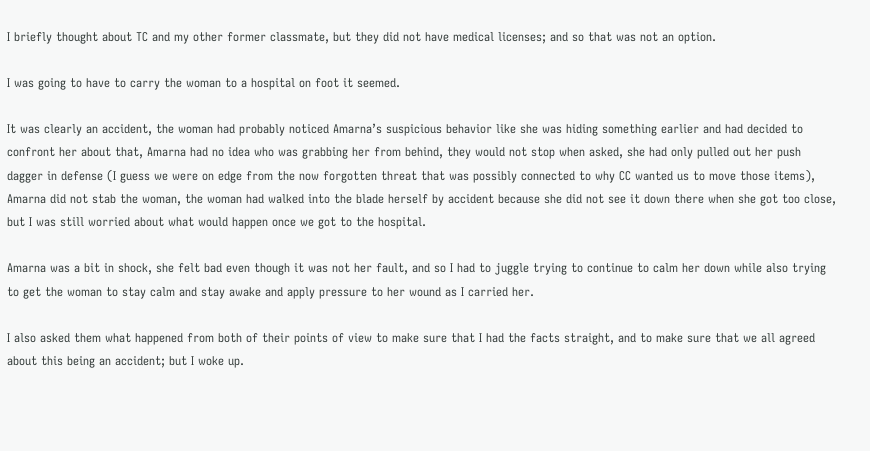I briefly thought about TC and my other former classmate, but they did not have medical licenses; and so that was not an option.

I was going to have to carry the woman to a hospital on foot it seemed.

It was clearly an accident, the woman had probably noticed Amarna’s suspicious behavior like she was hiding something earlier and had decided to confront her about that, Amarna had no idea who was grabbing her from behind, they would not stop when asked, she had only pulled out her push dagger in defense (I guess we were on edge from the now forgotten threat that was possibly connected to why CC wanted us to move those items), Amarna did not stab the woman, the woman had walked into the blade herself by accident because she did not see it down there when she got too close, but I was still worried about what would happen once we got to the hospital.

Amarna was a bit in shock, she felt bad even though it was not her fault, and so I had to juggle trying to continue to calm her down while also trying to get the woman to stay calm and stay awake and apply pressure to her wound as I carried her.

I also asked them what happened from both of their points of view to make sure that I had the facts straight, and to make sure that we all agreed about this being an accident; but I woke up.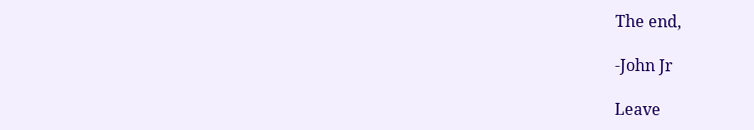The end,

-John Jr

Leave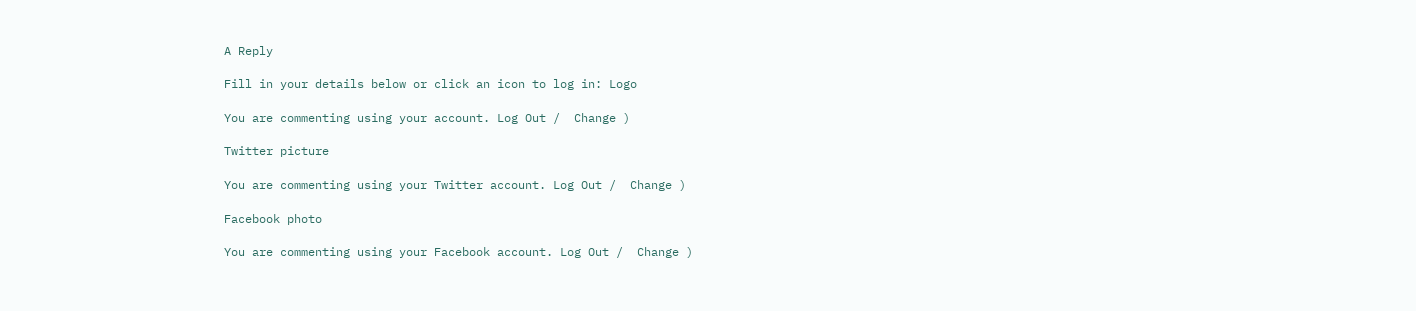A Reply

Fill in your details below or click an icon to log in: Logo

You are commenting using your account. Log Out /  Change )

Twitter picture

You are commenting using your Twitter account. Log Out /  Change )

Facebook photo

You are commenting using your Facebook account. Log Out /  Change )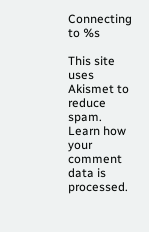Connecting to %s

This site uses Akismet to reduce spam. Learn how your comment data is processed.